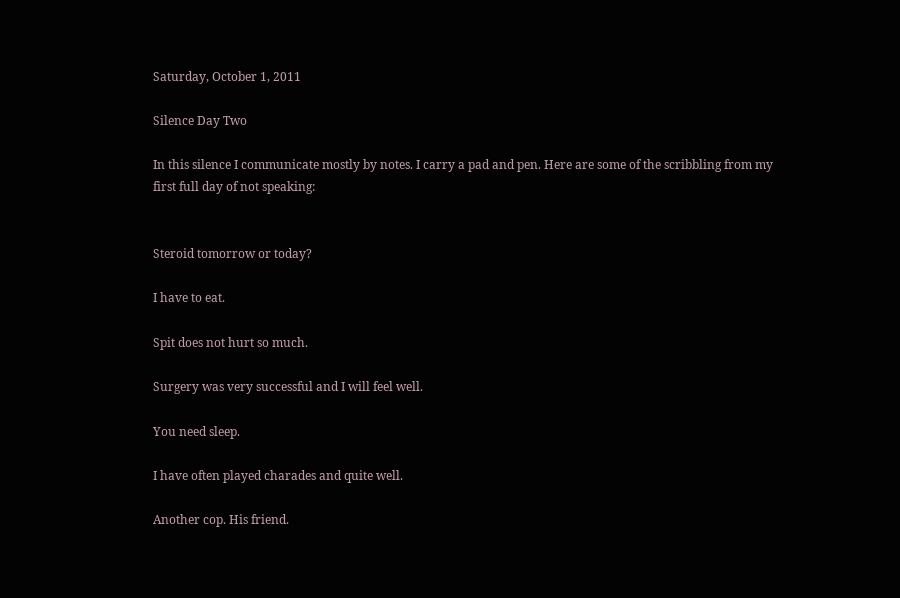Saturday, October 1, 2011

Silence Day Two

In this silence I communicate mostly by notes. I carry a pad and pen. Here are some of the scribbling from my first full day of not speaking:


Steroid tomorrow or today?

I have to eat.

Spit does not hurt so much.

Surgery was very successful and I will feel well.

You need sleep.

I have often played charades and quite well.

Another cop. His friend.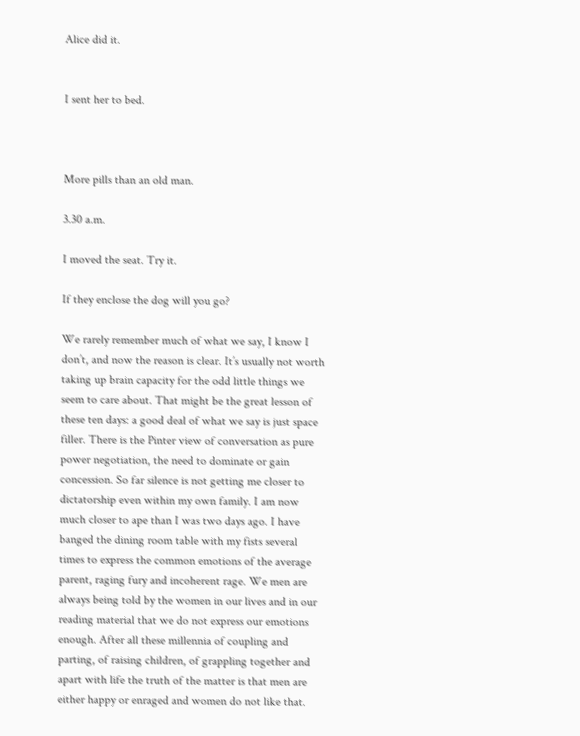Alice did it.


I sent her to bed.



More pills than an old man.

3.30 a.m.

I moved the seat. Try it.

If they enclose the dog will you go?

We rarely remember much of what we say, I know I don’t, and now the reason is clear. It’s usually not worth taking up brain capacity for the odd little things we seem to care about. That might be the great lesson of these ten days: a good deal of what we say is just space filler. There is the Pinter view of conversation as pure power negotiation, the need to dominate or gain concession. So far silence is not getting me closer to dictatorship even within my own family. I am now much closer to ape than I was two days ago. I have banged the dining room table with my fists several times to express the common emotions of the average parent, raging fury and incoherent rage. We men are always being told by the women in our lives and in our reading material that we do not express our emotions enough. After all these millennia of coupling and parting, of raising children, of grappling together and apart with life the truth of the matter is that men are either happy or enraged and women do not like that.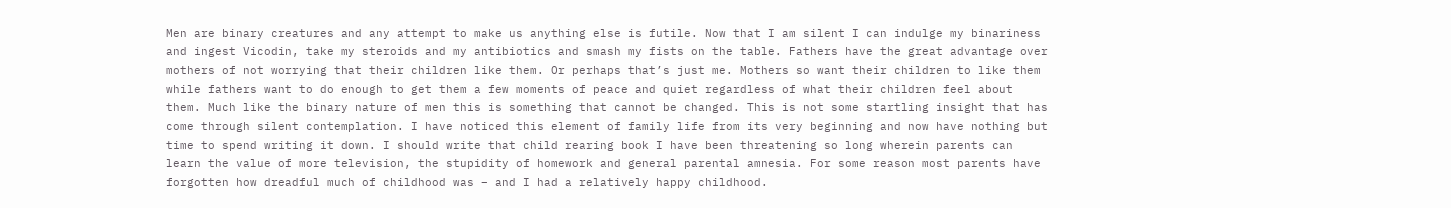Men are binary creatures and any attempt to make us anything else is futile. Now that I am silent I can indulge my binariness and ingest Vicodin, take my steroids and my antibiotics and smash my fists on the table. Fathers have the great advantage over mothers of not worrying that their children like them. Or perhaps that’s just me. Mothers so want their children to like them while fathers want to do enough to get them a few moments of peace and quiet regardless of what their children feel about them. Much like the binary nature of men this is something that cannot be changed. This is not some startling insight that has come through silent contemplation. I have noticed this element of family life from its very beginning and now have nothing but time to spend writing it down. I should write that child rearing book I have been threatening so long wherein parents can learn the value of more television, the stupidity of homework and general parental amnesia. For some reason most parents have forgotten how dreadful much of childhood was – and I had a relatively happy childhood.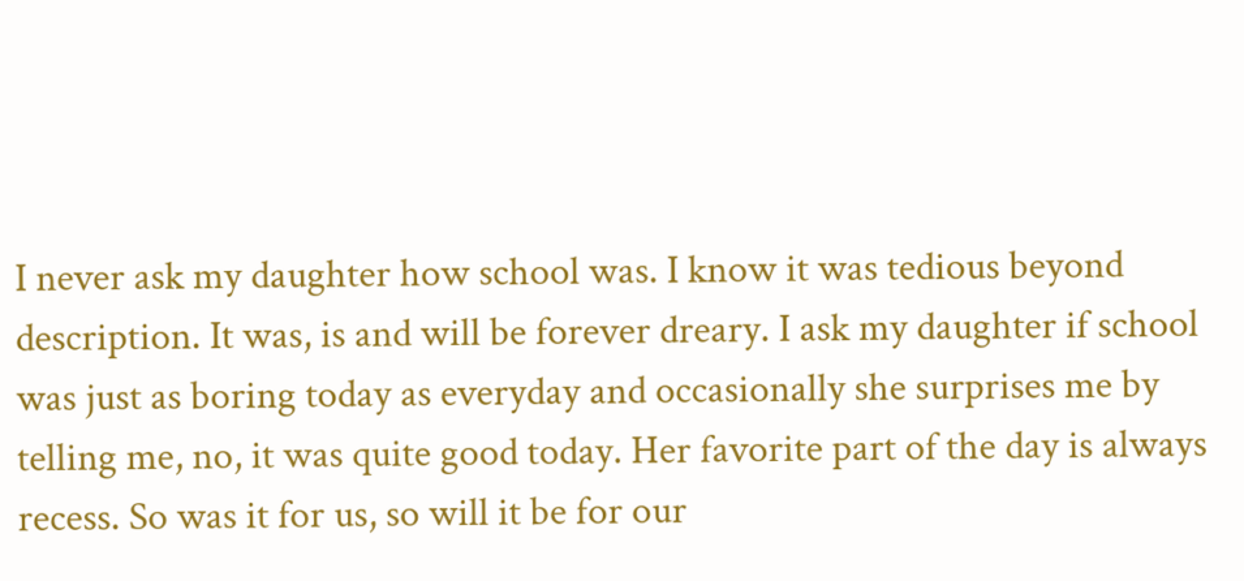I never ask my daughter how school was. I know it was tedious beyond description. It was, is and will be forever dreary. I ask my daughter if school was just as boring today as everyday and occasionally she surprises me by telling me, no, it was quite good today. Her favorite part of the day is always recess. So was it for us, so will it be for our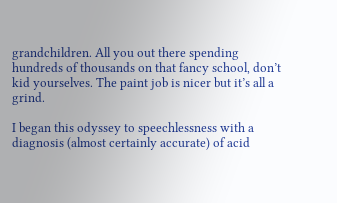grandchildren. All you out there spending hundreds of thousands on that fancy school, don’t kid yourselves. The paint job is nicer but it’s all a grind.

I began this odyssey to speechlessness with a diagnosis (almost certainly accurate) of acid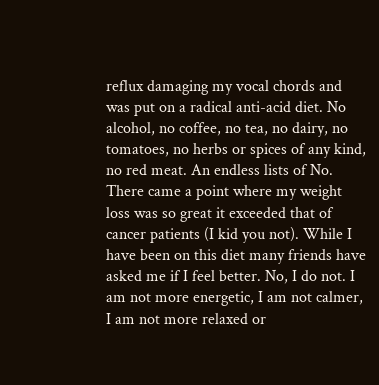reflux damaging my vocal chords and was put on a radical anti-acid diet. No alcohol, no coffee, no tea, no dairy, no tomatoes, no herbs or spices of any kind, no red meat. An endless lists of No. There came a point where my weight loss was so great it exceeded that of cancer patients (I kid you not). While I have been on this diet many friends have asked me if I feel better. No, I do not. I am not more energetic, I am not calmer, I am not more relaxed or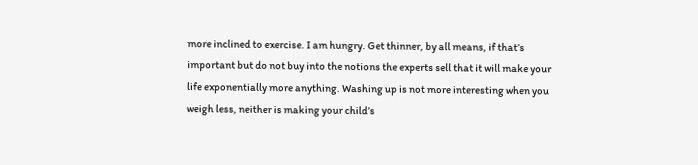more inclined to exercise. I am hungry. Get thinner, by all means, if that’s important but do not buy into the notions the experts sell that it will make your life exponentially more anything. Washing up is not more interesting when you weigh less, neither is making your child’s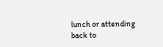lunch or attending back to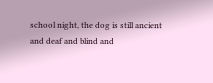school night, the dog is still ancient and deaf and blind and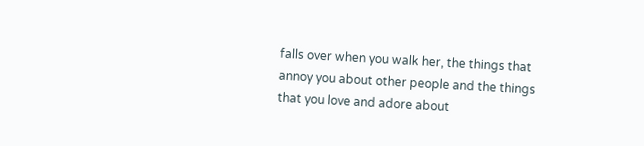falls over when you walk her, the things that annoy you about other people and the things that you love and adore about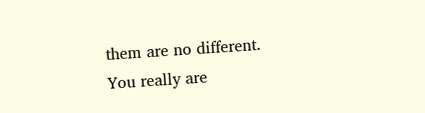them are no different. You really are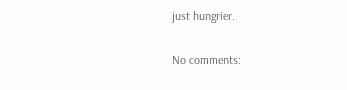just hungrier.

No comments: